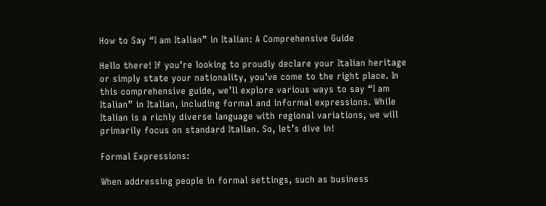How to Say “I am Italian” in Italian: A Comprehensive Guide

Hello there! If you’re looking to proudly declare your Italian heritage or simply state your nationality, you’ve come to the right place. In this comprehensive guide, we’ll explore various ways to say “I am Italian” in Italian, including formal and informal expressions. While Italian is a richly diverse language with regional variations, we will primarily focus on standard Italian. So, let’s dive in!

Formal Expressions:

When addressing people in formal settings, such as business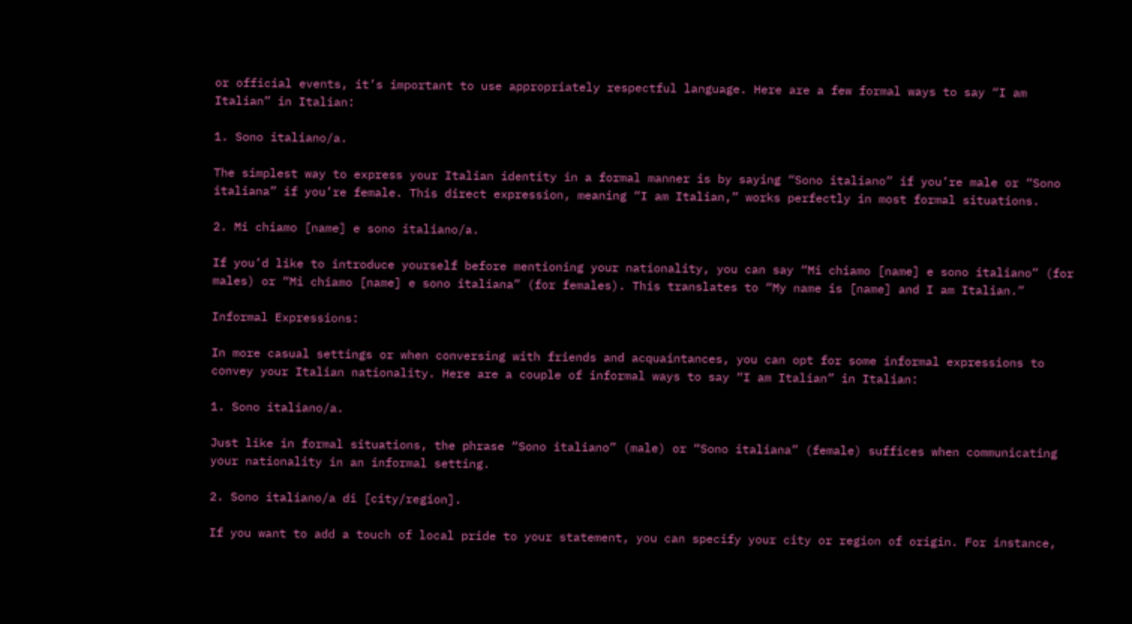or official events, it’s important to use appropriately respectful language. Here are a few formal ways to say “I am Italian” in Italian:

1. Sono italiano/a.

The simplest way to express your Italian identity in a formal manner is by saying “Sono italiano” if you’re male or “Sono italiana” if you’re female. This direct expression, meaning “I am Italian,” works perfectly in most formal situations.

2. Mi chiamo [name] e sono italiano/a.

If you’d like to introduce yourself before mentioning your nationality, you can say “Mi chiamo [name] e sono italiano” (for males) or “Mi chiamo [name] e sono italiana” (for females). This translates to “My name is [name] and I am Italian.”

Informal Expressions:

In more casual settings or when conversing with friends and acquaintances, you can opt for some informal expressions to convey your Italian nationality. Here are a couple of informal ways to say “I am Italian” in Italian:

1. Sono italiano/a.

Just like in formal situations, the phrase “Sono italiano” (male) or “Sono italiana” (female) suffices when communicating your nationality in an informal setting.

2. Sono italiano/a di [city/region].

If you want to add a touch of local pride to your statement, you can specify your city or region of origin. For instance,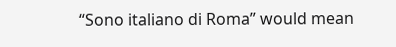“Sono italiano di Roma” would mean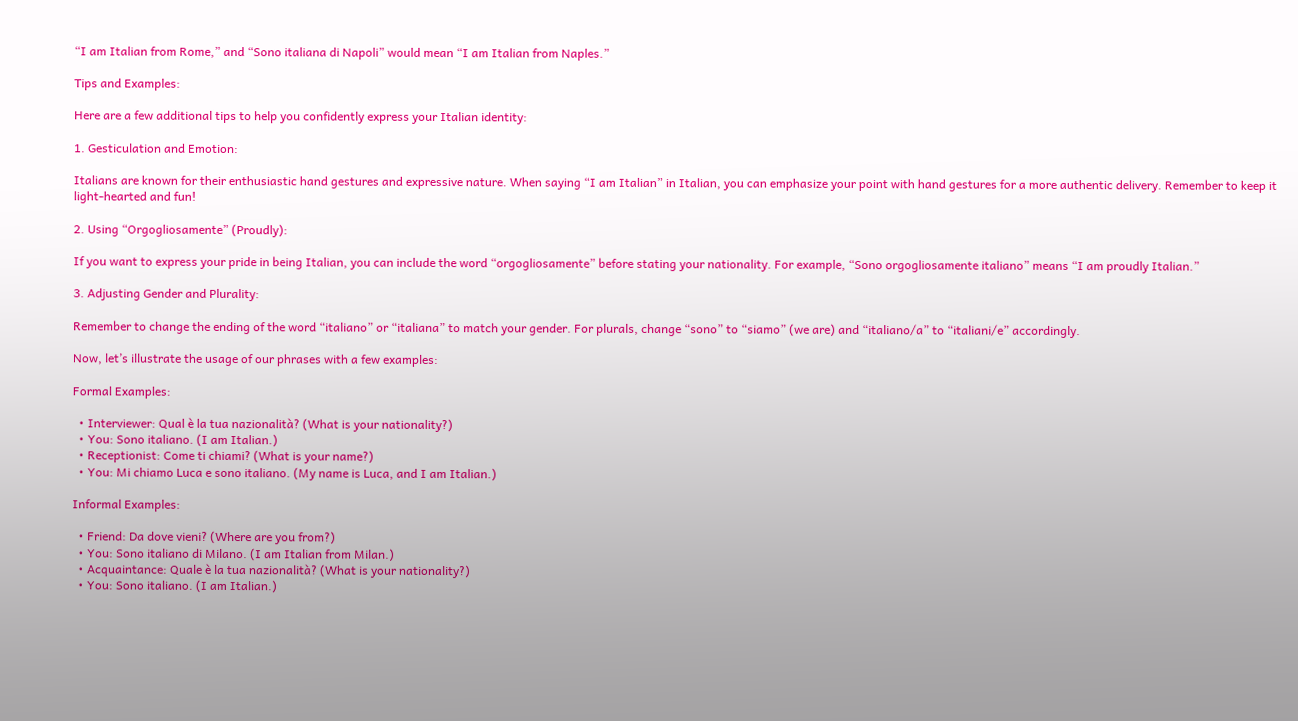“I am Italian from Rome,” and “Sono italiana di Napoli” would mean “I am Italian from Naples.”

Tips and Examples:

Here are a few additional tips to help you confidently express your Italian identity:

1. Gesticulation and Emotion:

Italians are known for their enthusiastic hand gestures and expressive nature. When saying “I am Italian” in Italian, you can emphasize your point with hand gestures for a more authentic delivery. Remember to keep it light-hearted and fun!

2. Using “Orgogliosamente” (Proudly):

If you want to express your pride in being Italian, you can include the word “orgogliosamente” before stating your nationality. For example, “Sono orgogliosamente italiano” means “I am proudly Italian.”

3. Adjusting Gender and Plurality:

Remember to change the ending of the word “italiano” or “italiana” to match your gender. For plurals, change “sono” to “siamo” (we are) and “italiano/a” to “italiani/e” accordingly.

Now, let’s illustrate the usage of our phrases with a few examples:

Formal Examples:

  • Interviewer: Qual è la tua nazionalità? (What is your nationality?)
  • You: Sono italiano. (I am Italian.)
  • Receptionist: Come ti chiami? (What is your name?)
  • You: Mi chiamo Luca e sono italiano. (My name is Luca, and I am Italian.)

Informal Examples:

  • Friend: Da dove vieni? (Where are you from?)
  • You: Sono italiano di Milano. (I am Italian from Milan.)
  • Acquaintance: Quale è la tua nazionalità? (What is your nationality?)
  • You: Sono italiano. (I am Italian.)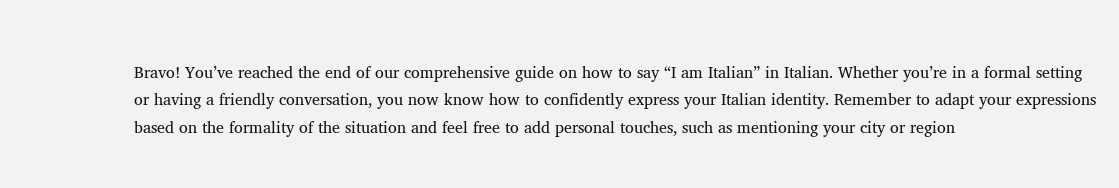Bravo! You’ve reached the end of our comprehensive guide on how to say “I am Italian” in Italian. Whether you’re in a formal setting or having a friendly conversation, you now know how to confidently express your Italian identity. Remember to adapt your expressions based on the formality of the situation and feel free to add personal touches, such as mentioning your city or region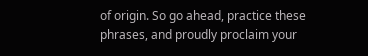of origin. So go ahead, practice these phrases, and proudly proclaim your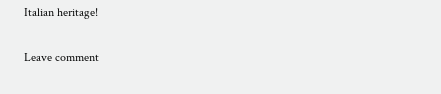Italian heritage!

Leave comment